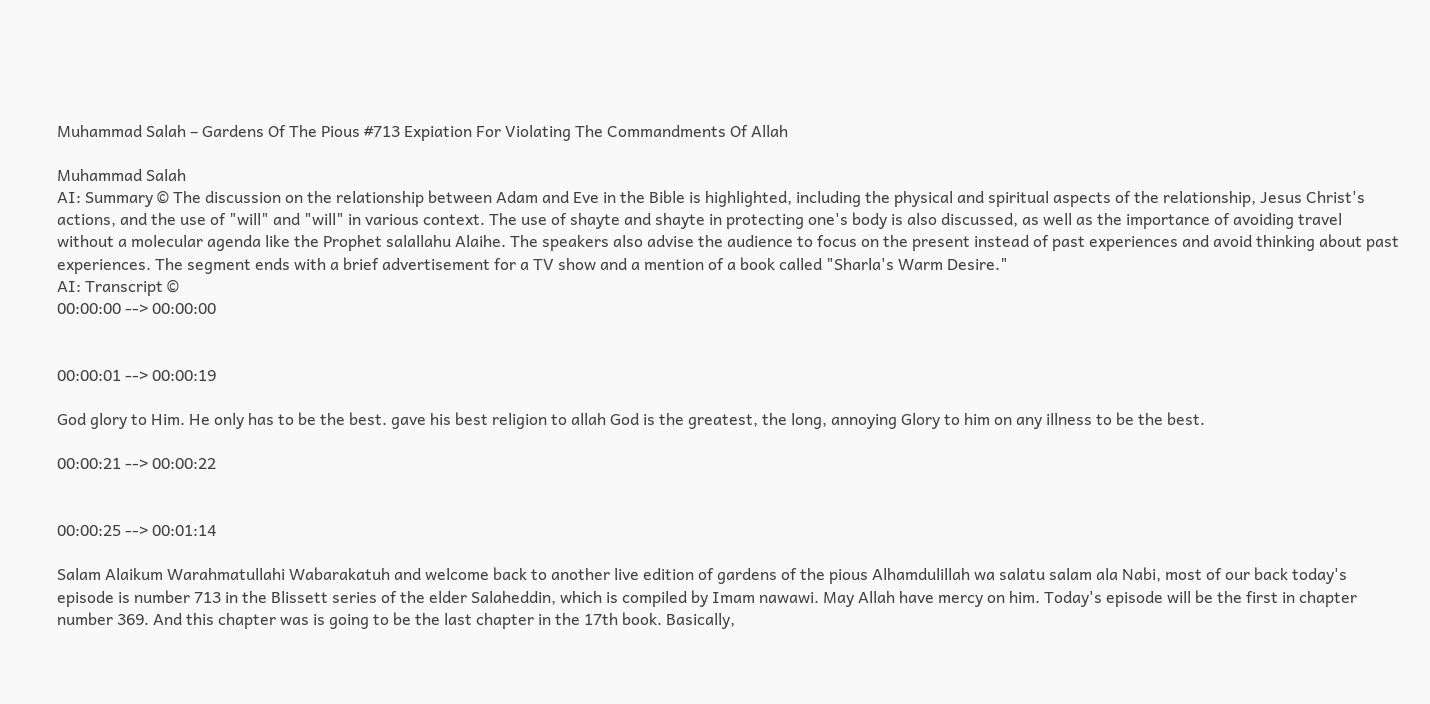Muhammad Salah – Gardens Of The Pious #713 Expiation For Violating The Commandments Of Allah

Muhammad Salah
AI: Summary © The discussion on the relationship between Adam and Eve in the Bible is highlighted, including the physical and spiritual aspects of the relationship, Jesus Christ's actions, and the use of "will" and "will" in various context. The use of shayte and shayte in protecting one's body is also discussed, as well as the importance of avoiding travel without a molecular agenda like the Prophet salallahu Alaihe. The speakers also advise the audience to focus on the present instead of past experiences and avoid thinking about past experiences. The segment ends with a brief advertisement for a TV show and a mention of a book called "Sharla's Warm Desire."
AI: Transcript ©
00:00:00 --> 00:00:00


00:00:01 --> 00:00:19

God glory to Him. He only has to be the best. gave his best religion to allah God is the greatest, the long, annoying Glory to him on any illness to be the best.

00:00:21 --> 00:00:22


00:00:25 --> 00:01:14

Salam Alaikum Warahmatullahi Wabarakatuh and welcome back to another live edition of gardens of the pious Alhamdulillah wa salatu salam ala Nabi, most of our back today's episode is number 713 in the Blissett series of the elder Salaheddin, which is compiled by Imam nawawi. May Allah have mercy on him. Today's episode will be the first in chapter number 369. And this chapter was is going to be the last chapter in the 17th book. Basically,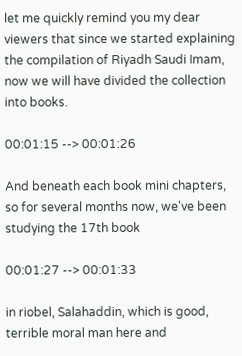let me quickly remind you my dear viewers that since we started explaining the compilation of Riyadh Saudi Imam, now we will have divided the collection into books.

00:01:15 --> 00:01:26

And beneath each book mini chapters, so for several months now, we've been studying the 17th book

00:01:27 --> 00:01:33

in riobel, Salahaddin, which is good, terrible moral man here and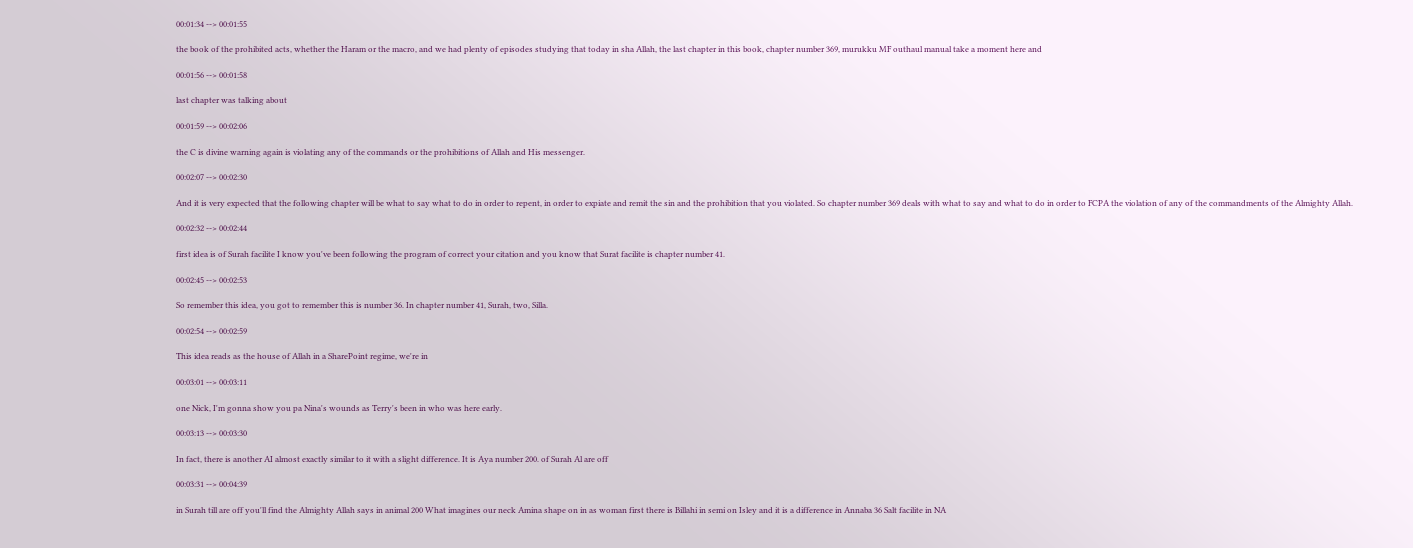00:01:34 --> 00:01:55

the book of the prohibited acts, whether the Haram or the macro, and we had plenty of episodes studying that today in sha Allah, the last chapter in this book, chapter number 369, murukku MF outhaul manual take a moment here and

00:01:56 --> 00:01:58

last chapter was talking about

00:01:59 --> 00:02:06

the C is divine warning again is violating any of the commands or the prohibitions of Allah and His messenger.

00:02:07 --> 00:02:30

And it is very expected that the following chapter will be what to say what to do in order to repent, in order to expiate and remit the sin and the prohibition that you violated. So chapter number 369 deals with what to say and what to do in order to FCPA the violation of any of the commandments of the Almighty Allah.

00:02:32 --> 00:02:44

first idea is of Surah facilite I know you've been following the program of correct your citation and you know that Surat facilite is chapter number 41.

00:02:45 --> 00:02:53

So remember this idea, you got to remember this is number 36. In chapter number 41, Surah, two, Silla.

00:02:54 --> 00:02:59

This idea reads as the house of Allah in a SharePoint regime, we're in

00:03:01 --> 00:03:11

one Nick, I'm gonna show you pa Nina's wounds as Terry's been in who was here early.

00:03:13 --> 00:03:30

In fact, there is another AI almost exactly similar to it with a slight difference. It is Aya number 200. of Surah Al are off

00:03:31 --> 00:04:39

in Surah till are off you'll find the Almighty Allah says in animal 200 What imagines our neck Amina shape on in as woman first there is Billahi in semi on Isley and it is a difference in Annaba 36 Salt facilite in NA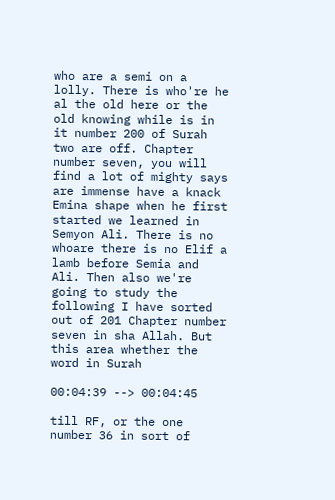who are a semi on a lolly. There is who're he al the old here or the old knowing while is in it number 200 of Surah two are off. Chapter number seven, you will find a lot of mighty says are immense have a knack Emina shape when he first started we learned in Semyon Ali. There is no whoare there is no Elif a lamb before Semia and Ali. Then also we're going to study the following I have sorted out of 201 Chapter number seven in sha Allah. But this area whether the word in Surah

00:04:39 --> 00:04:45

till RF, or the one number 36 in sort of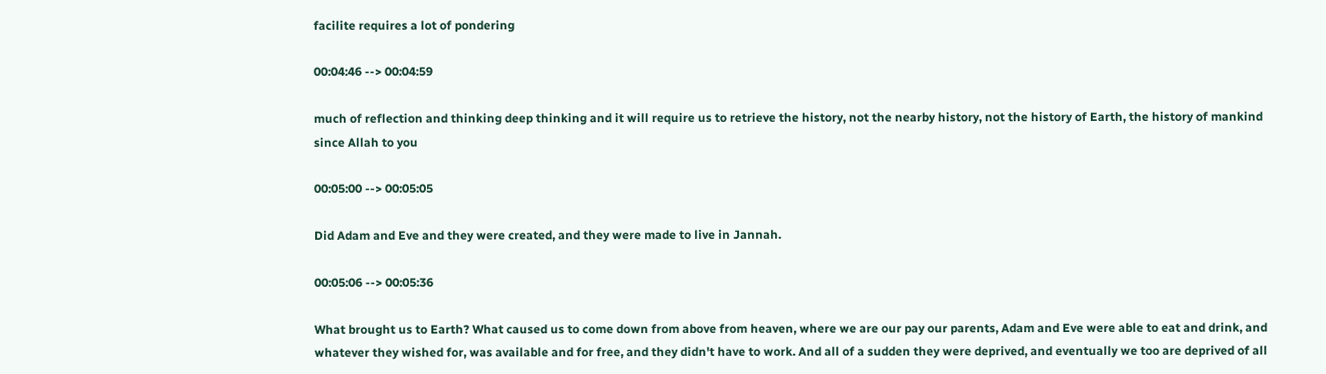facilite requires a lot of pondering

00:04:46 --> 00:04:59

much of reflection and thinking deep thinking and it will require us to retrieve the history, not the nearby history, not the history of Earth, the history of mankind since Allah to you

00:05:00 --> 00:05:05

Did Adam and Eve and they were created, and they were made to live in Jannah.

00:05:06 --> 00:05:36

What brought us to Earth? What caused us to come down from above from heaven, where we are our pay our parents, Adam and Eve were able to eat and drink, and whatever they wished for, was available and for free, and they didn't have to work. And all of a sudden they were deprived, and eventually we too are deprived of all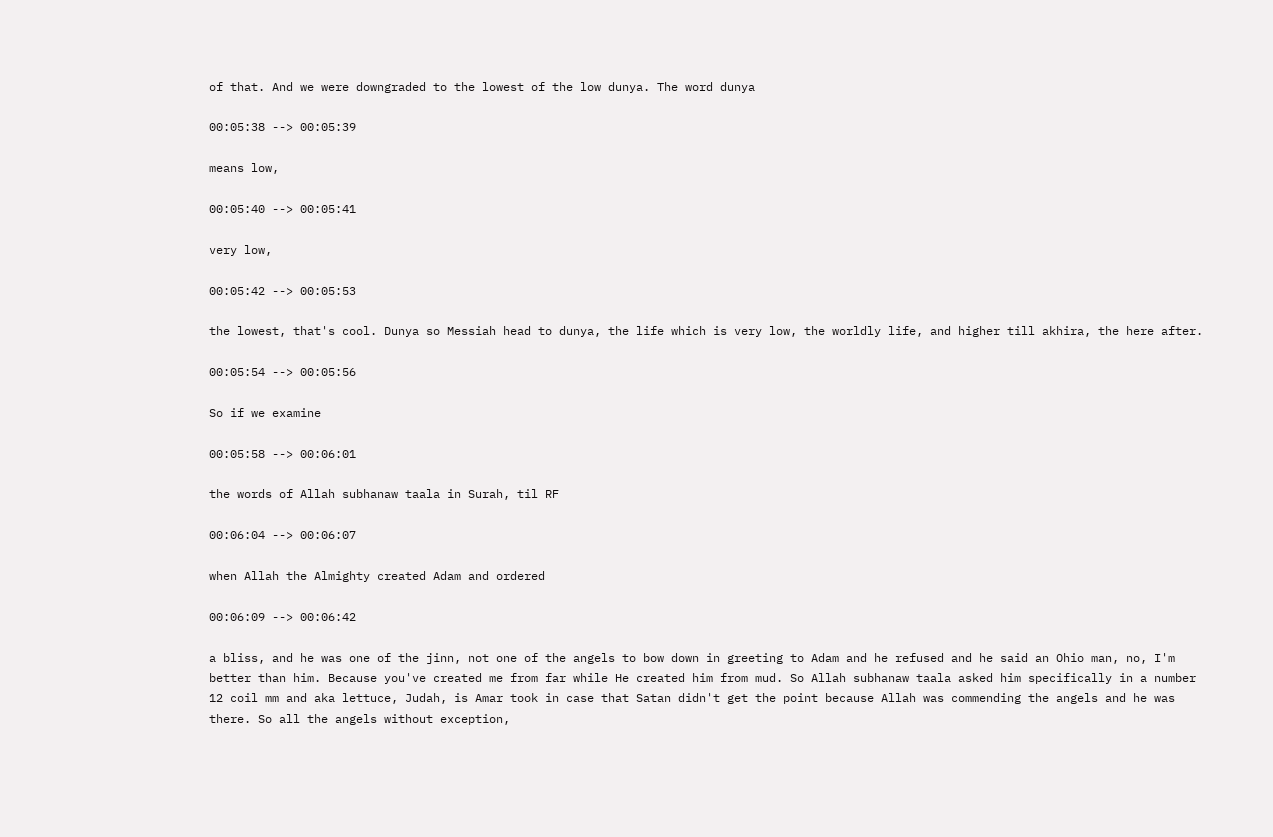of that. And we were downgraded to the lowest of the low dunya. The word dunya

00:05:38 --> 00:05:39

means low,

00:05:40 --> 00:05:41

very low,

00:05:42 --> 00:05:53

the lowest, that's cool. Dunya so Messiah head to dunya, the life which is very low, the worldly life, and higher till akhira, the here after.

00:05:54 --> 00:05:56

So if we examine

00:05:58 --> 00:06:01

the words of Allah subhanaw taala in Surah, til RF

00:06:04 --> 00:06:07

when Allah the Almighty created Adam and ordered

00:06:09 --> 00:06:42

a bliss, and he was one of the jinn, not one of the angels to bow down in greeting to Adam and he refused and he said an Ohio man, no, I'm better than him. Because you've created me from far while He created him from mud. So Allah subhanaw taala asked him specifically in a number 12 coil mm and aka lettuce, Judah, is Amar took in case that Satan didn't get the point because Allah was commending the angels and he was there. So all the angels without exception,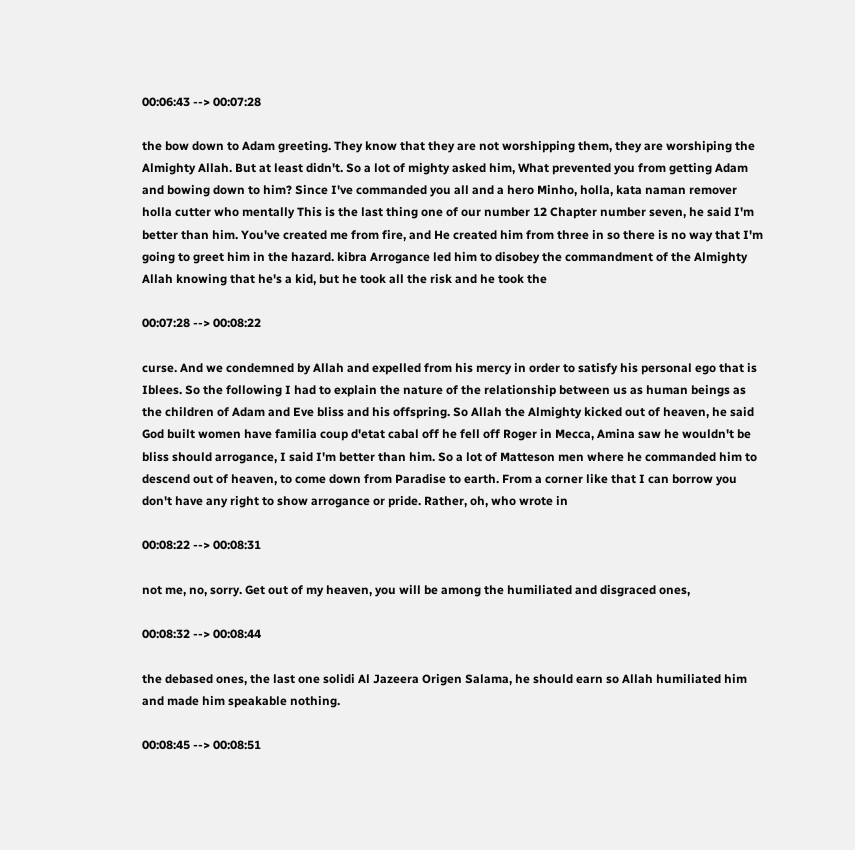00:06:43 --> 00:07:28

the bow down to Adam greeting. They know that they are not worshipping them, they are worshiping the Almighty Allah. But at least didn't. So a lot of mighty asked him, What prevented you from getting Adam and bowing down to him? Since I've commanded you all and a hero Minho, holla, kata naman remover holla cutter who mentally This is the last thing one of our number 12 Chapter number seven, he said I'm better than him. You've created me from fire, and He created him from three in so there is no way that I'm going to greet him in the hazard. kibra Arrogance led him to disobey the commandment of the Almighty Allah knowing that he's a kid, but he took all the risk and he took the

00:07:28 --> 00:08:22

curse. And we condemned by Allah and expelled from his mercy in order to satisfy his personal ego that is Iblees. So the following I had to explain the nature of the relationship between us as human beings as the children of Adam and Eve bliss and his offspring. So Allah the Almighty kicked out of heaven, he said God built women have familia coup d'etat cabal off he fell off Roger in Mecca, Amina saw he wouldn't be bliss should arrogance, I said I'm better than him. So a lot of Matteson men where he commanded him to descend out of heaven, to come down from Paradise to earth. From a corner like that I can borrow you don't have any right to show arrogance or pride. Rather, oh, who wrote in

00:08:22 --> 00:08:31

not me, no, sorry. Get out of my heaven, you will be among the humiliated and disgraced ones,

00:08:32 --> 00:08:44

the debased ones, the last one solidi Al Jazeera Origen Salama, he should earn so Allah humiliated him and made him speakable nothing.

00:08:45 --> 00:08:51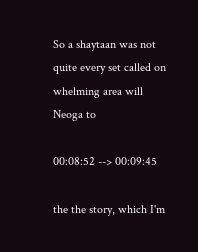So a shaytaan was not quite every set called on whelming area will Neoga to

00:08:52 --> 00:09:45

the the story, which I'm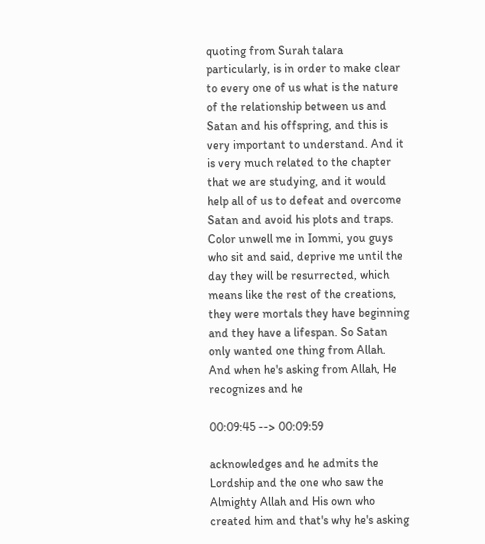quoting from Surah talara particularly, is in order to make clear to every one of us what is the nature of the relationship between us and Satan and his offspring, and this is very important to understand. And it is very much related to the chapter that we are studying, and it would help all of us to defeat and overcome Satan and avoid his plots and traps. Color unwell me in Iommi, you guys who sit and said, deprive me until the day they will be resurrected, which means like the rest of the creations, they were mortals they have beginning and they have a lifespan. So Satan only wanted one thing from Allah. And when he's asking from Allah, He recognizes and he

00:09:45 --> 00:09:59

acknowledges and he admits the Lordship and the one who saw the Almighty Allah and His own who created him and that's why he's asking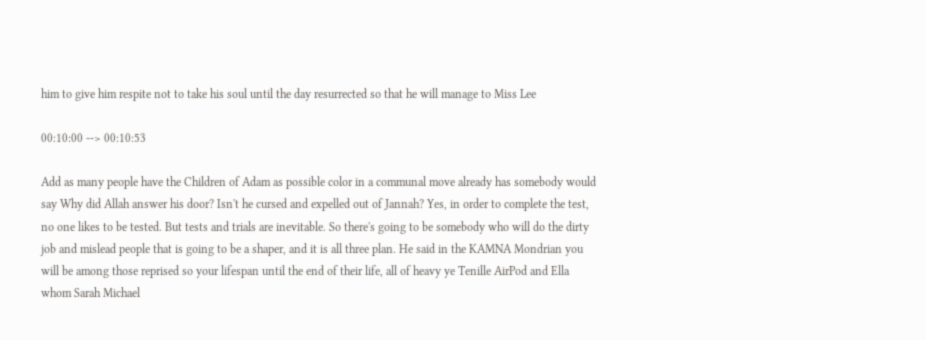him to give him respite not to take his soul until the day resurrected so that he will manage to Miss Lee

00:10:00 --> 00:10:53

Add as many people have the Children of Adam as possible color in a communal move already has somebody would say Why did Allah answer his door? Isn't he cursed and expelled out of Jannah? Yes, in order to complete the test, no one likes to be tested. But tests and trials are inevitable. So there's going to be somebody who will do the dirty job and mislead people that is going to be a shaper, and it is all three plan. He said in the KAMNA Mondrian you will be among those reprised so your lifespan until the end of their life, all of heavy ye Tenille AirPod and Ella whom Sarah Michael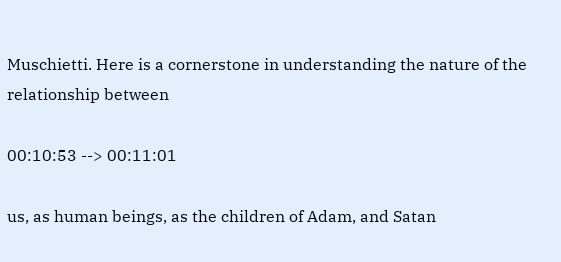Muschietti. Here is a cornerstone in understanding the nature of the relationship between

00:10:53 --> 00:11:01

us, as human beings, as the children of Adam, and Satan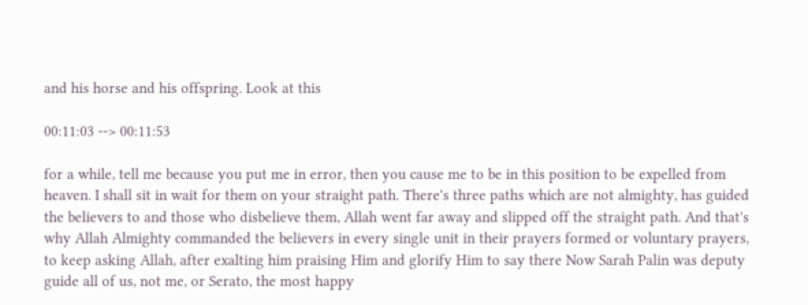and his horse and his offspring. Look at this

00:11:03 --> 00:11:53

for a while, tell me because you put me in error, then you cause me to be in this position to be expelled from heaven. I shall sit in wait for them on your straight path. There's three paths which are not almighty, has guided the believers to and those who disbelieve them, Allah went far away and slipped off the straight path. And that's why Allah Almighty commanded the believers in every single unit in their prayers formed or voluntary prayers, to keep asking Allah, after exalting him praising Him and glorify Him to say there Now Sarah Palin was deputy guide all of us, not me, or Serato, the most happy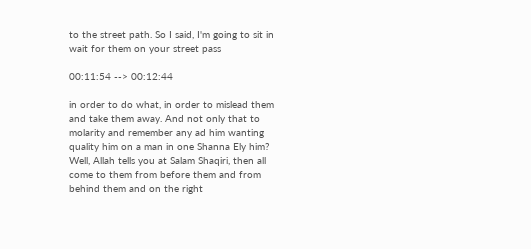to the street path. So I said, I'm going to sit in wait for them on your street pass

00:11:54 --> 00:12:44

in order to do what, in order to mislead them and take them away. And not only that to molarity and remember any ad him wanting quality him on a man in one Shanna Ely him? Well, Allah tells you at Salam Shaqiri, then all come to them from before them and from behind them and on the right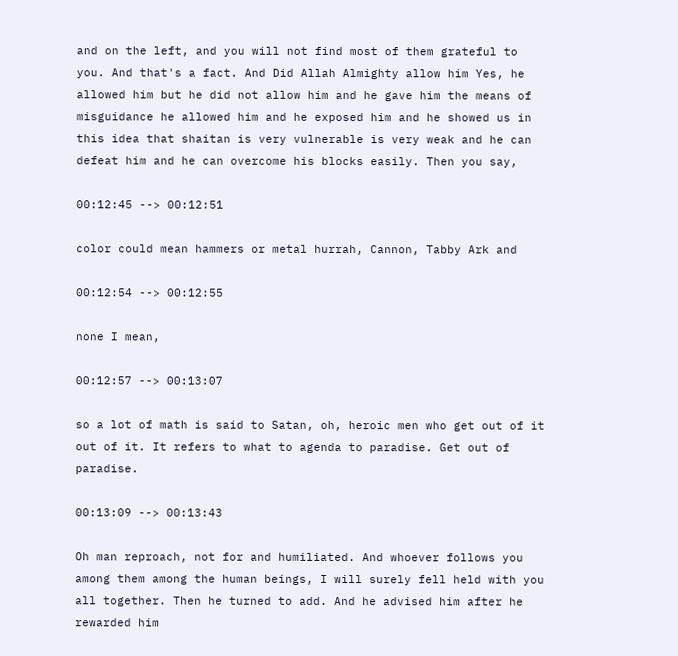and on the left, and you will not find most of them grateful to you. And that's a fact. And Did Allah Almighty allow him Yes, he allowed him but he did not allow him and he gave him the means of misguidance he allowed him and he exposed him and he showed us in this idea that shaitan is very vulnerable is very weak and he can defeat him and he can overcome his blocks easily. Then you say,

00:12:45 --> 00:12:51

color could mean hammers or metal hurrah, Cannon, Tabby Ark and

00:12:54 --> 00:12:55

none I mean,

00:12:57 --> 00:13:07

so a lot of math is said to Satan, oh, heroic men who get out of it out of it. It refers to what to agenda to paradise. Get out of paradise.

00:13:09 --> 00:13:43

Oh man reproach, not for and humiliated. And whoever follows you among them among the human beings, I will surely fell held with you all together. Then he turned to add. And he advised him after he rewarded him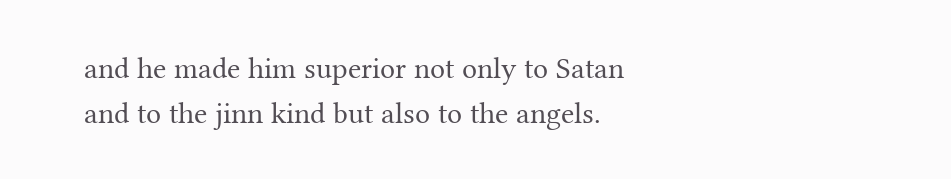and he made him superior not only to Satan and to the jinn kind but also to the angels.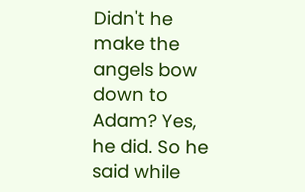Didn't he make the angels bow down to Adam? Yes, he did. So he said while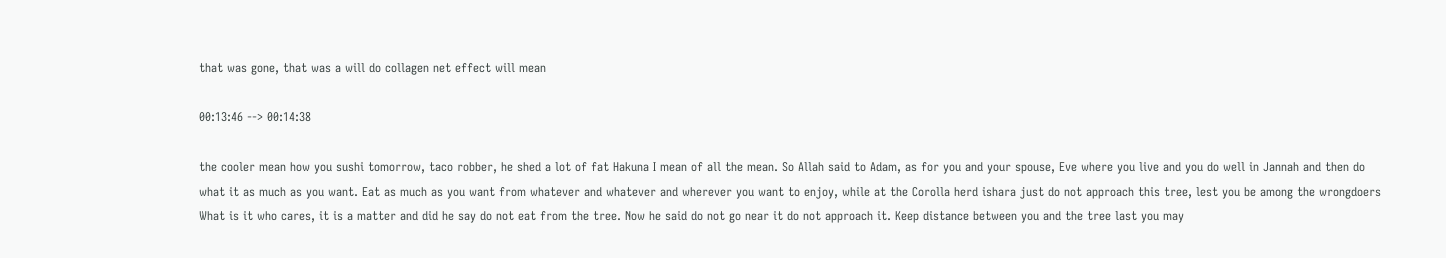that was gone, that was a will do collagen net effect will mean

00:13:46 --> 00:14:38

the cooler mean how you sushi tomorrow, taco robber, he shed a lot of fat Hakuna I mean of all the mean. So Allah said to Adam, as for you and your spouse, Eve where you live and you do well in Jannah and then do what it as much as you want. Eat as much as you want from whatever and whatever and wherever you want to enjoy, while at the Corolla herd ishara just do not approach this tree, lest you be among the wrongdoers What is it who cares, it is a matter and did he say do not eat from the tree. Now he said do not go near it do not approach it. Keep distance between you and the tree last you may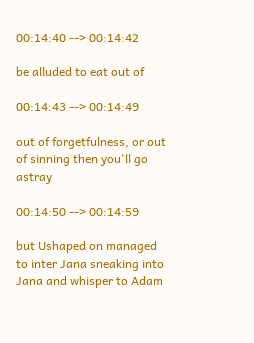00:14:40 --> 00:14:42

be alluded to eat out of

00:14:43 --> 00:14:49

out of forgetfulness, or out of sinning then you'll go astray

00:14:50 --> 00:14:59

but Ushaped on managed to inter Jana sneaking into Jana and whisper to Adam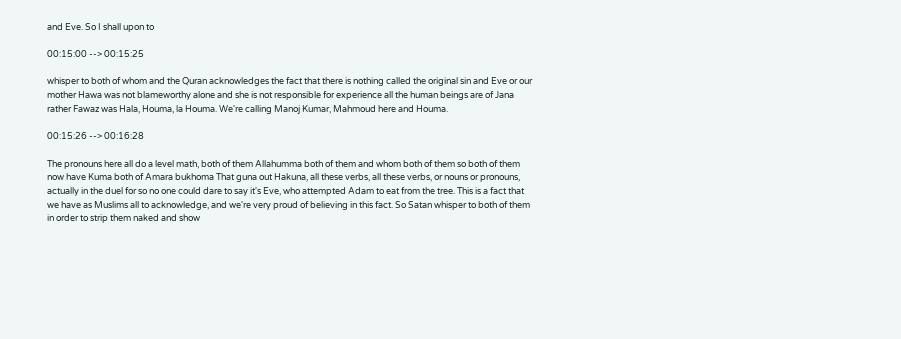and Eve. So I shall upon to

00:15:00 --> 00:15:25

whisper to both of whom and the Quran acknowledges the fact that there is nothing called the original sin and Eve or our mother Hawa was not blameworthy alone and she is not responsible for experience all the human beings are of Jana rather Fawaz was Hala, Houma, la Houma. We're calling Manoj Kumar, Mahmoud here and Houma.

00:15:26 --> 00:16:28

The pronouns here all do a level math, both of them Allahumma both of them and whom both of them so both of them now have Kuma both of Amara bukhoma That guna out Hakuna, all these verbs, all these verbs, or nouns or pronouns, actually in the duel for so no one could dare to say it's Eve, who attempted Adam to eat from the tree. This is a fact that we have as Muslims all to acknowledge, and we're very proud of believing in this fact. So Satan whisper to both of them in order to strip them naked and show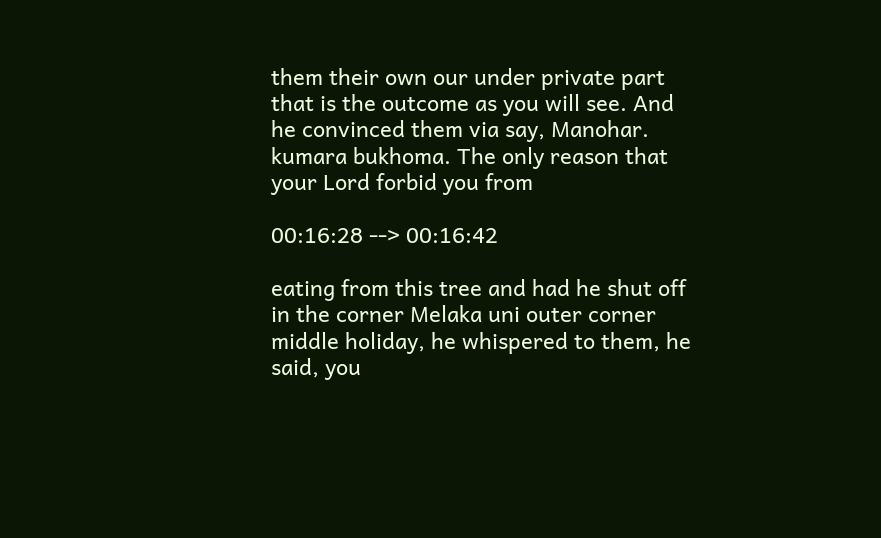them their own our under private part that is the outcome as you will see. And he convinced them via say, Manohar. kumara bukhoma. The only reason that your Lord forbid you from

00:16:28 --> 00:16:42

eating from this tree and had he shut off in the corner Melaka uni outer corner middle holiday, he whispered to them, he said, you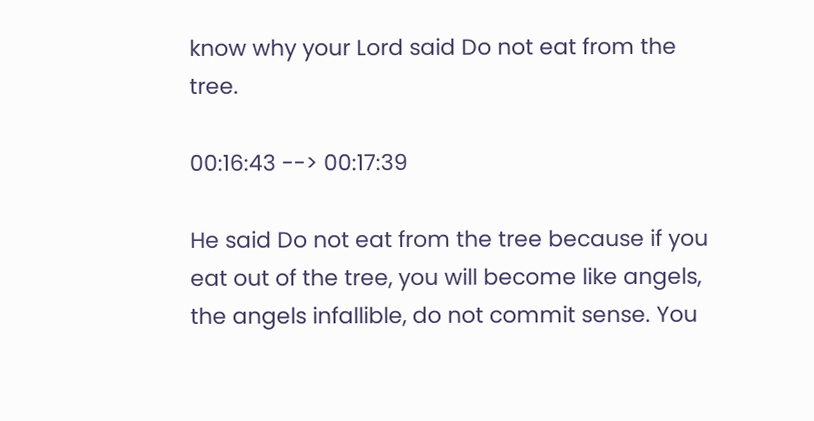know why your Lord said Do not eat from the tree.

00:16:43 --> 00:17:39

He said Do not eat from the tree because if you eat out of the tree, you will become like angels, the angels infallible, do not commit sense. You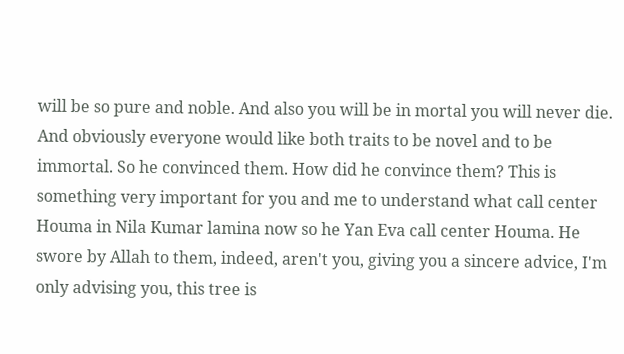will be so pure and noble. And also you will be in mortal you will never die. And obviously everyone would like both traits to be novel and to be immortal. So he convinced them. How did he convince them? This is something very important for you and me to understand what call center Houma in Nila Kumar lamina now so he Yan Eva call center Houma. He swore by Allah to them, indeed, aren't you, giving you a sincere advice, I'm only advising you, this tree is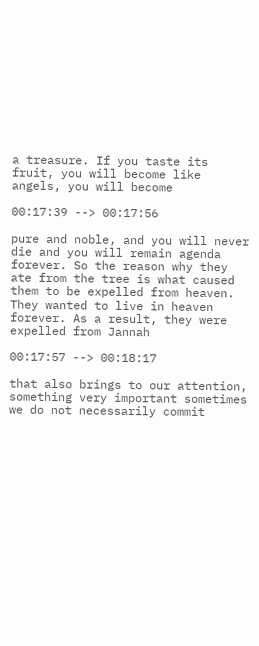a treasure. If you taste its fruit, you will become like angels, you will become

00:17:39 --> 00:17:56

pure and noble, and you will never die and you will remain agenda forever. So the reason why they ate from the tree is what caused them to be expelled from heaven. They wanted to live in heaven forever. As a result, they were expelled from Jannah

00:17:57 --> 00:18:17

that also brings to our attention, something very important sometimes we do not necessarily commit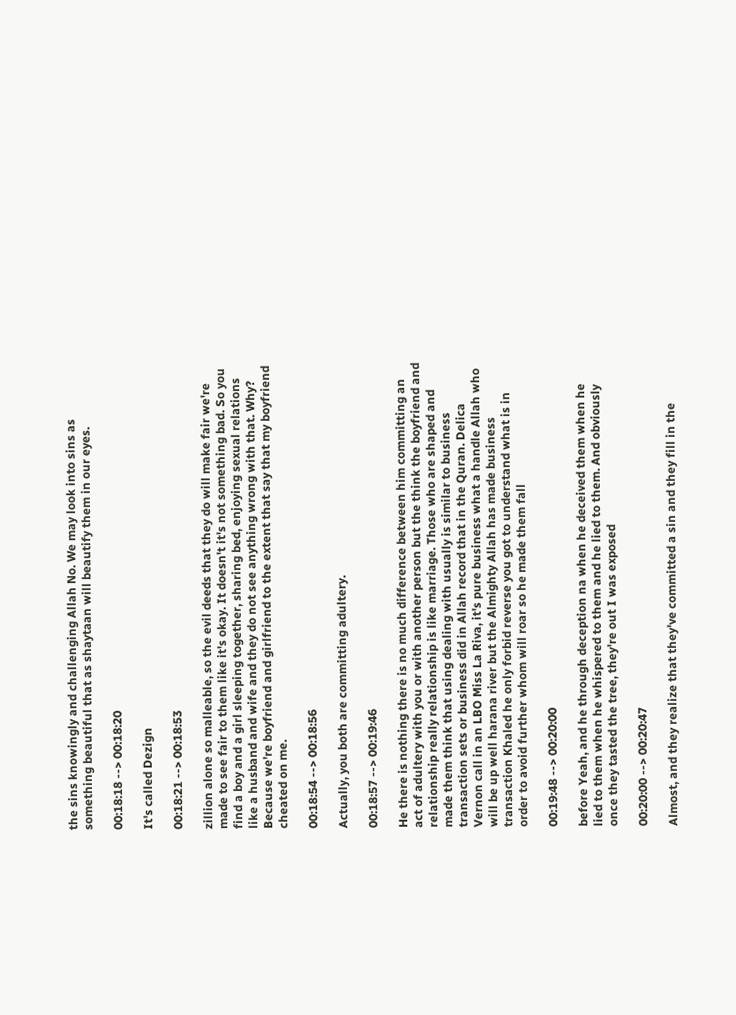the sins knowingly and challenging Allah No. We may look into sins as something beautiful that as shaytaan will beautify them in our eyes.

00:18:18 --> 00:18:20

It's called Dezign

00:18:21 --> 00:18:53

zillion alone so malleable, so the evil deeds that they do will make fair we're made to see fair to them like it's okay. It doesn't it's not something bad. So you find a boy and a girl sleeping together, sharing bed, enjoying sexual relations like a husband and wife and they do not see anything wrong with that. Why? Because we're boyfriend and girlfriend to the extent that say that my boyfriend cheated on me.

00:18:54 --> 00:18:56

Actually, you both are committing adultery.

00:18:57 --> 00:19:46

He there is nothing there is no much difference between him committing an act of adultery with you or with another person but the think the boyfriend and relationship really relationship is like marriage. Those who are shaped and made them think that using dealing with usually is similar to business transaction sets or business did in Allah record that in the Quran. Delica Vernon call in an LBO Miss La Riva, it's pure business what a handle Allah who will be up well harana river but the Almighty Allah has made business transaction Khaled he only forbid reverse you got to understand what is in order to avoid further whom will roar so he made them fall

00:19:48 --> 00:20:00

before Yeah, and he through deception na when he deceived them when he lied to them when he whispered to them and he lied to them. And obviously once they tasted the tree, they're out I was exposed

00:20:00 --> 00:20:47

Almost, and they realize that they've committed a sin and they fill in the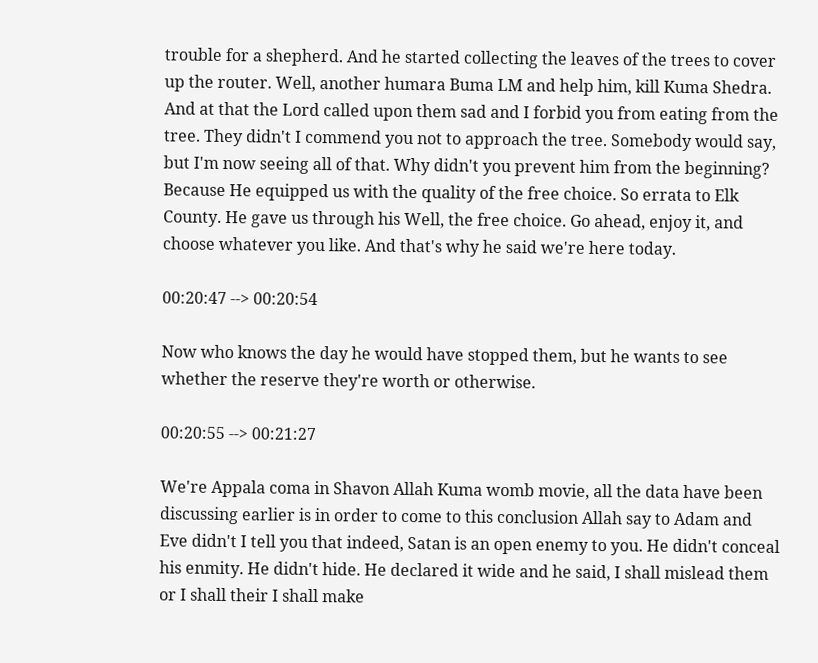trouble for a shepherd. And he started collecting the leaves of the trees to cover up the router. Well, another humara Buma LM and help him, kill Kuma Shedra. And at that the Lord called upon them sad and I forbid you from eating from the tree. They didn't I commend you not to approach the tree. Somebody would say, but I'm now seeing all of that. Why didn't you prevent him from the beginning? Because He equipped us with the quality of the free choice. So errata to Elk County. He gave us through his Well, the free choice. Go ahead, enjoy it, and choose whatever you like. And that's why he said we're here today.

00:20:47 --> 00:20:54

Now who knows the day he would have stopped them, but he wants to see whether the reserve they're worth or otherwise.

00:20:55 --> 00:21:27

We're Appala coma in Shavon Allah Kuma womb movie, all the data have been discussing earlier is in order to come to this conclusion Allah say to Adam and Eve didn't I tell you that indeed, Satan is an open enemy to you. He didn't conceal his enmity. He didn't hide. He declared it wide and he said, I shall mislead them or I shall their I shall make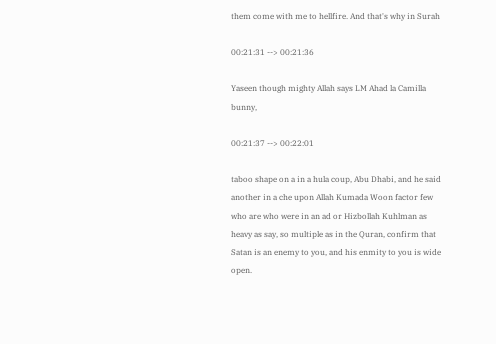them come with me to hellfire. And that's why in Surah

00:21:31 --> 00:21:36

Yaseen though mighty Allah says LM Ahad la Camilla bunny,

00:21:37 --> 00:22:01

taboo shape on a in a hula coup, Abu Dhabi, and he said another in a che upon Allah Kumada Woon factor few who are who were in an ad or Hizbollah Kuhlman as heavy as say, so multiple as in the Quran, confirm that Satan is an enemy to you, and his enmity to you is wide open.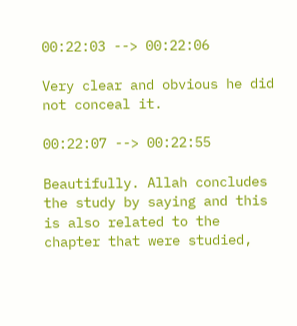00:22:03 --> 00:22:06

Very clear and obvious he did not conceal it.

00:22:07 --> 00:22:55

Beautifully. Allah concludes the study by saying and this is also related to the chapter that were studied,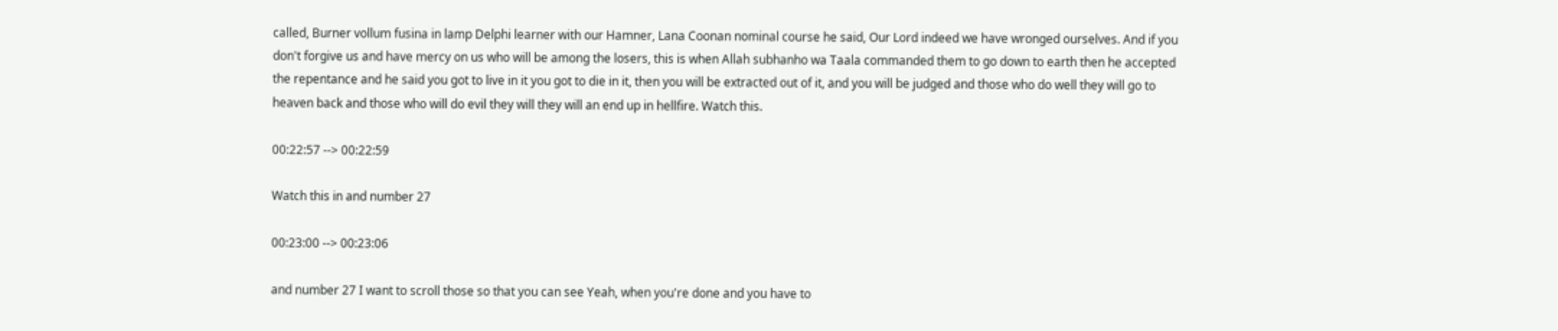called, Burner vollum fusina in lamp Delphi learner with our Hamner, Lana Coonan nominal course he said, Our Lord indeed we have wronged ourselves. And if you don't forgive us and have mercy on us who will be among the losers, this is when Allah subhanho wa Taala commanded them to go down to earth then he accepted the repentance and he said you got to live in it you got to die in it, then you will be extracted out of it, and you will be judged and those who do well they will go to heaven back and those who will do evil they will they will an end up in hellfire. Watch this.

00:22:57 --> 00:22:59

Watch this in and number 27

00:23:00 --> 00:23:06

and number 27 I want to scroll those so that you can see Yeah, when you're done and you have to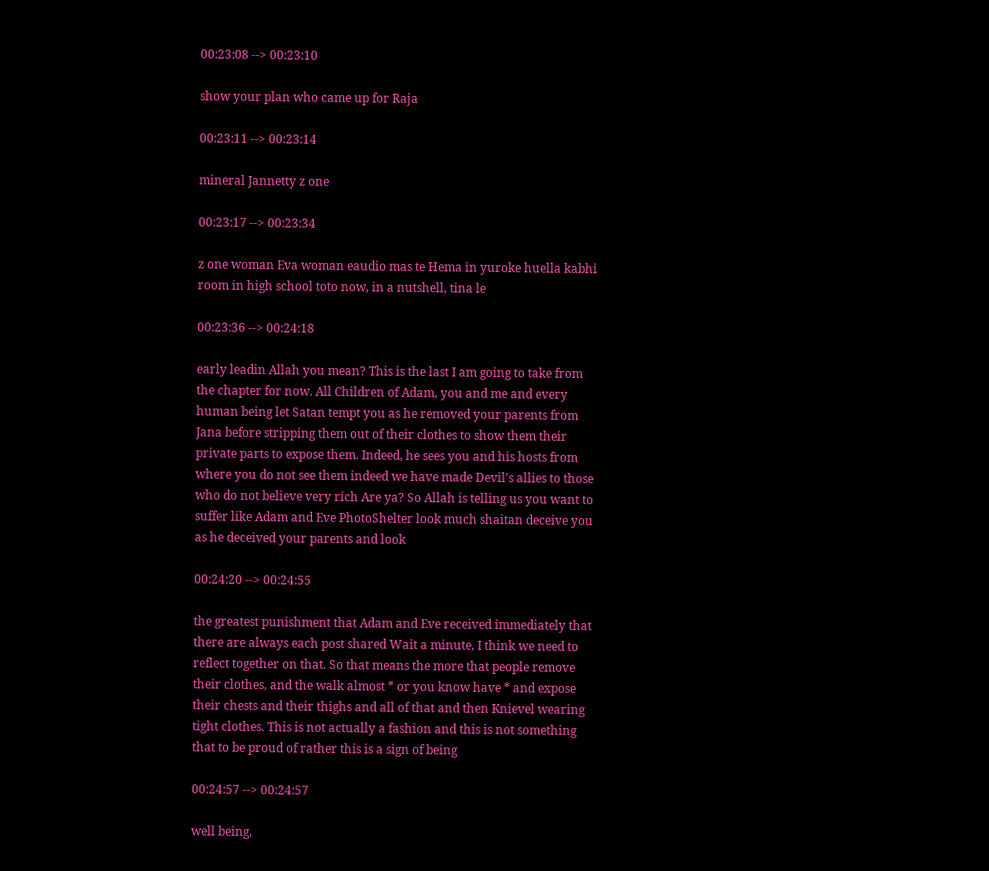00:23:08 --> 00:23:10

show your plan who came up for Raja

00:23:11 --> 00:23:14

mineral Jannetty z one

00:23:17 --> 00:23:34

z one woman Eva woman eaudio mas te Hema in yuroke huella kabhi room in high school toto now, in a nutshell, tina le

00:23:36 --> 00:24:18

early leadin Allah you mean? This is the last I am going to take from the chapter for now. All Children of Adam, you and me and every human being let Satan tempt you as he removed your parents from Jana before stripping them out of their clothes to show them their private parts to expose them. Indeed, he sees you and his hosts from where you do not see them indeed we have made Devil's allies to those who do not believe very rich Are ya? So Allah is telling us you want to suffer like Adam and Eve PhotoShelter look much shaitan deceive you as he deceived your parents and look

00:24:20 --> 00:24:55

the greatest punishment that Adam and Eve received immediately that there are always each post shared Wait a minute, I think we need to reflect together on that. So that means the more that people remove their clothes, and the walk almost * or you know have * and expose their chests and their thighs and all of that and then Knievel wearing tight clothes. This is not actually a fashion and this is not something that to be proud of rather this is a sign of being

00:24:57 --> 00:24:57

well being,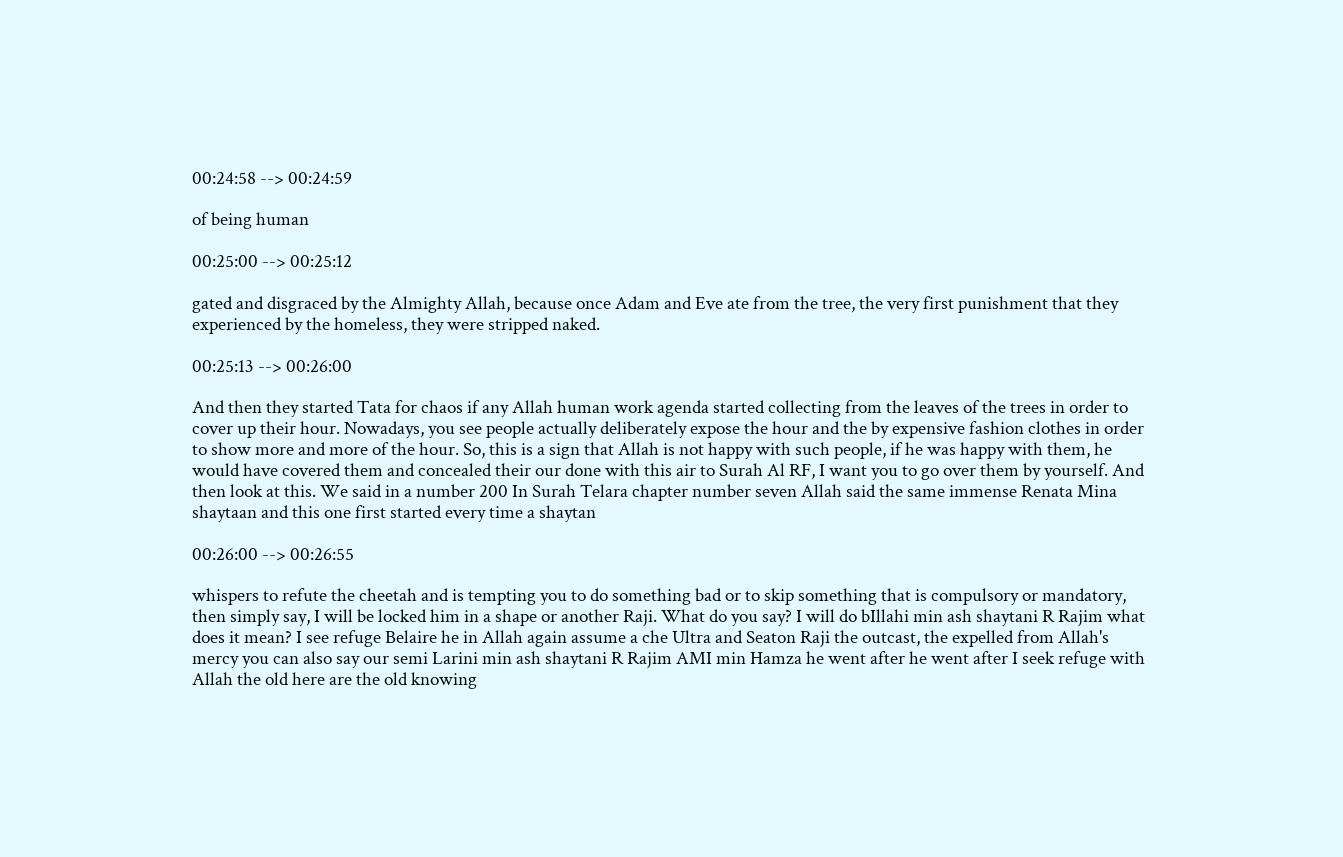00:24:58 --> 00:24:59

of being human

00:25:00 --> 00:25:12

gated and disgraced by the Almighty Allah, because once Adam and Eve ate from the tree, the very first punishment that they experienced by the homeless, they were stripped naked.

00:25:13 --> 00:26:00

And then they started Tata for chaos if any Allah human work agenda started collecting from the leaves of the trees in order to cover up their hour. Nowadays, you see people actually deliberately expose the hour and the by expensive fashion clothes in order to show more and more of the hour. So, this is a sign that Allah is not happy with such people, if he was happy with them, he would have covered them and concealed their our done with this air to Surah Al RF, I want you to go over them by yourself. And then look at this. We said in a number 200 In Surah Telara chapter number seven Allah said the same immense Renata Mina shaytaan and this one first started every time a shaytan

00:26:00 --> 00:26:55

whispers to refute the cheetah and is tempting you to do something bad or to skip something that is compulsory or mandatory, then simply say, I will be locked him in a shape or another Raji. What do you say? I will do bIllahi min ash shaytani R Rajim what does it mean? I see refuge Belaire he in Allah again assume a che Ultra and Seaton Raji the outcast, the expelled from Allah's mercy you can also say our semi Larini min ash shaytani R Rajim AMI min Hamza he went after he went after I seek refuge with Allah the old here are the old knowing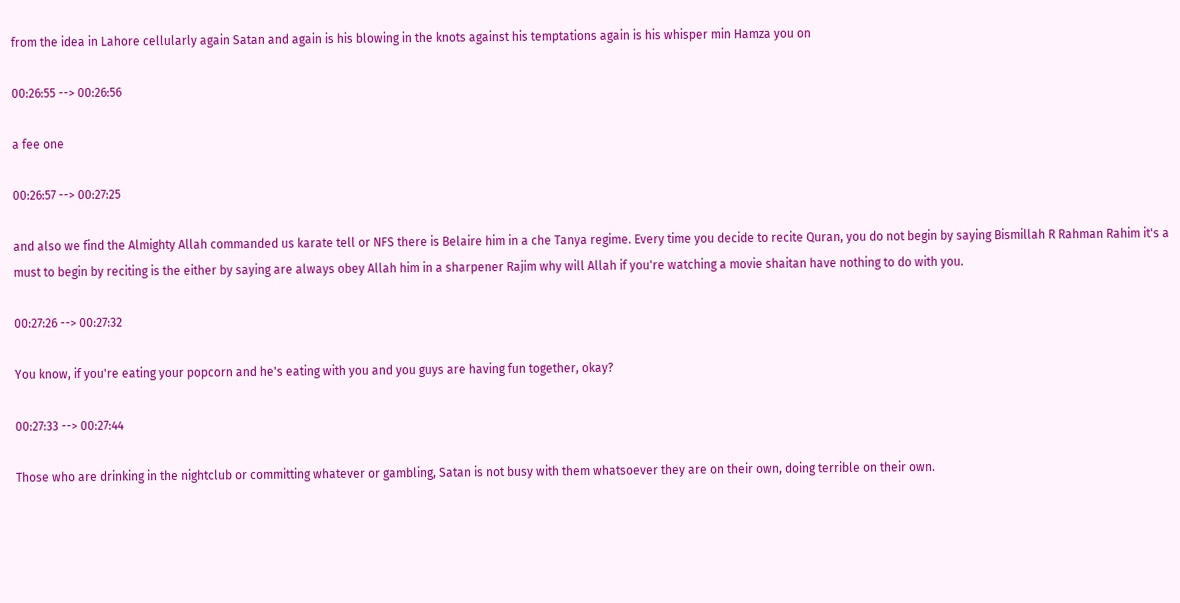from the idea in Lahore cellularly again Satan and again is his blowing in the knots against his temptations again is his whisper min Hamza you on

00:26:55 --> 00:26:56

a fee one

00:26:57 --> 00:27:25

and also we find the Almighty Allah commanded us karate tell or NFS there is Belaire him in a che Tanya regime. Every time you decide to recite Quran, you do not begin by saying Bismillah R Rahman Rahim it's a must to begin by reciting is the either by saying are always obey Allah him in a sharpener Rajim why will Allah if you're watching a movie shaitan have nothing to do with you.

00:27:26 --> 00:27:32

You know, if you're eating your popcorn and he's eating with you and you guys are having fun together, okay?

00:27:33 --> 00:27:44

Those who are drinking in the nightclub or committing whatever or gambling, Satan is not busy with them whatsoever they are on their own, doing terrible on their own.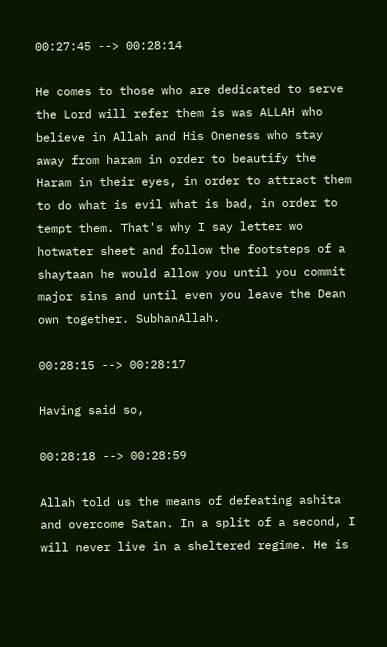00:27:45 --> 00:28:14

He comes to those who are dedicated to serve the Lord will refer them is was ALLAH who believe in Allah and His Oneness who stay away from haram in order to beautify the Haram in their eyes, in order to attract them to do what is evil what is bad, in order to tempt them. That's why I say letter wo hotwater sheet and follow the footsteps of a shaytaan he would allow you until you commit major sins and until even you leave the Dean own together. SubhanAllah.

00:28:15 --> 00:28:17

Having said so,

00:28:18 --> 00:28:59

Allah told us the means of defeating ashita and overcome Satan. In a split of a second, I will never live in a sheltered regime. He is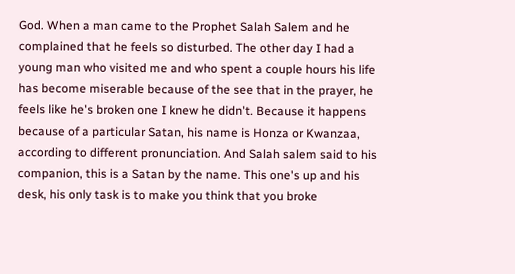God. When a man came to the Prophet Salah Salem and he complained that he feels so disturbed. The other day I had a young man who visited me and who spent a couple hours his life has become miserable because of the see that in the prayer, he feels like he's broken one I knew he didn't. Because it happens because of a particular Satan, his name is Honza or Kwanzaa, according to different pronunciation. And Salah salem said to his companion, this is a Satan by the name. This one's up and his desk, his only task is to make you think that you broke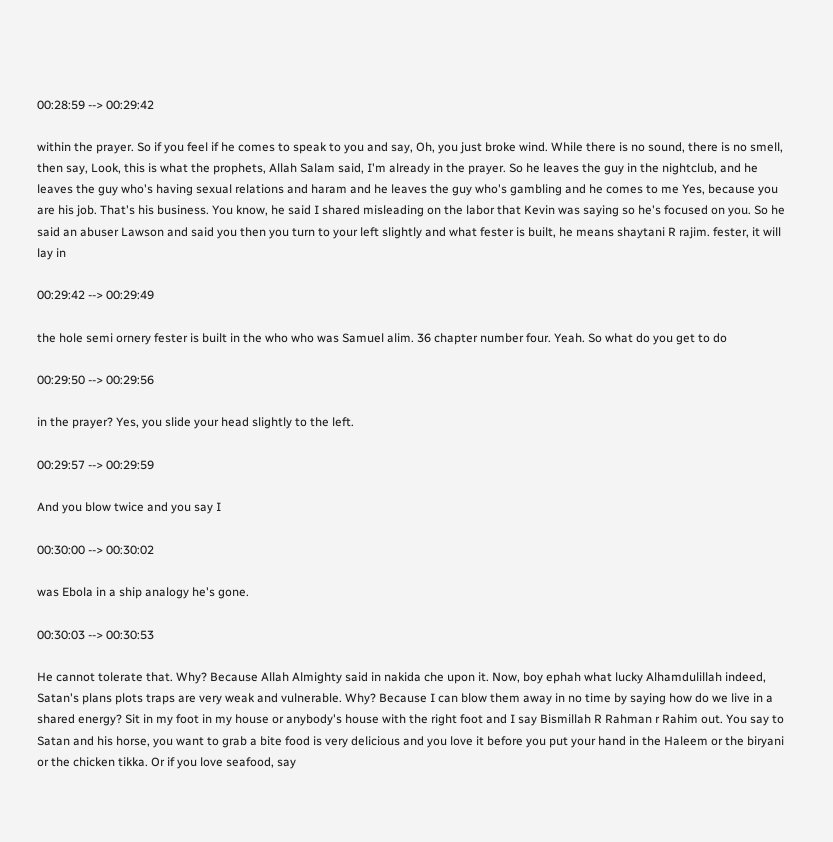00:28:59 --> 00:29:42

within the prayer. So if you feel if he comes to speak to you and say, Oh, you just broke wind. While there is no sound, there is no smell, then say, Look, this is what the prophets, Allah Salam said, I'm already in the prayer. So he leaves the guy in the nightclub, and he leaves the guy who's having sexual relations and haram and he leaves the guy who's gambling and he comes to me Yes, because you are his job. That's his business. You know, he said I shared misleading on the labor that Kevin was saying so he's focused on you. So he said an abuser Lawson and said you then you turn to your left slightly and what fester is built, he means shaytani R rajim. fester, it will lay in

00:29:42 --> 00:29:49

the hole semi ornery fester is built in the who who was Samuel alim. 36 chapter number four. Yeah. So what do you get to do

00:29:50 --> 00:29:56

in the prayer? Yes, you slide your head slightly to the left.

00:29:57 --> 00:29:59

And you blow twice and you say I

00:30:00 --> 00:30:02

was Ebola in a ship analogy he's gone.

00:30:03 --> 00:30:53

He cannot tolerate that. Why? Because Allah Almighty said in nakida che upon it. Now, boy ephah what lucky Alhamdulillah indeed, Satan's plans plots traps are very weak and vulnerable. Why? Because I can blow them away in no time by saying how do we live in a shared energy? Sit in my foot in my house or anybody's house with the right foot and I say Bismillah R Rahman r Rahim out. You say to Satan and his horse, you want to grab a bite food is very delicious and you love it before you put your hand in the Haleem or the biryani or the chicken tikka. Or if you love seafood, say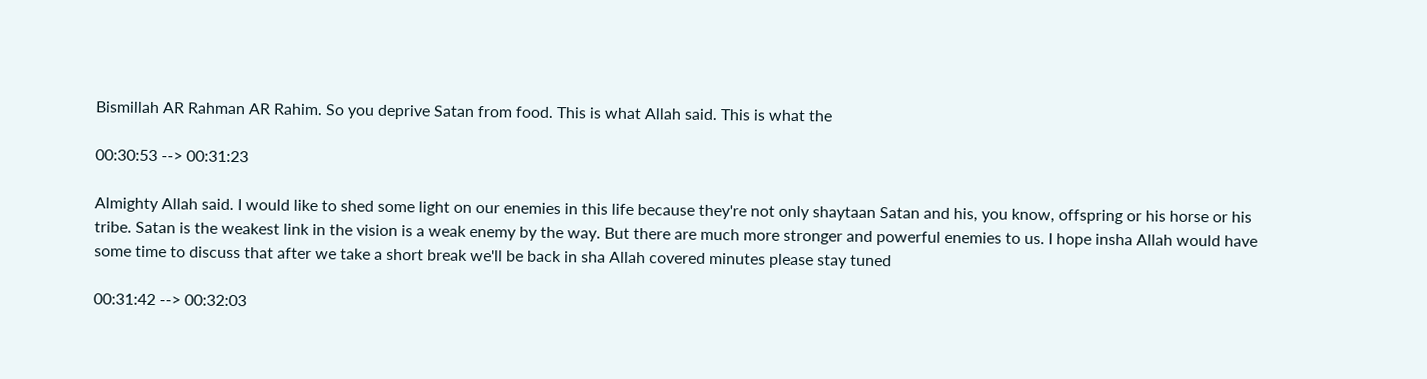Bismillah AR Rahman AR Rahim. So you deprive Satan from food. This is what Allah said. This is what the

00:30:53 --> 00:31:23

Almighty Allah said. I would like to shed some light on our enemies in this life because they're not only shaytaan Satan and his, you know, offspring or his horse or his tribe. Satan is the weakest link in the vision is a weak enemy by the way. But there are much more stronger and powerful enemies to us. I hope insha Allah would have some time to discuss that after we take a short break we'll be back in sha Allah covered minutes please stay tuned

00:31:42 --> 00:32:03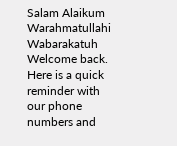Salam Alaikum Warahmatullahi Wabarakatuh Welcome back. Here is a quick reminder with our phone numbers and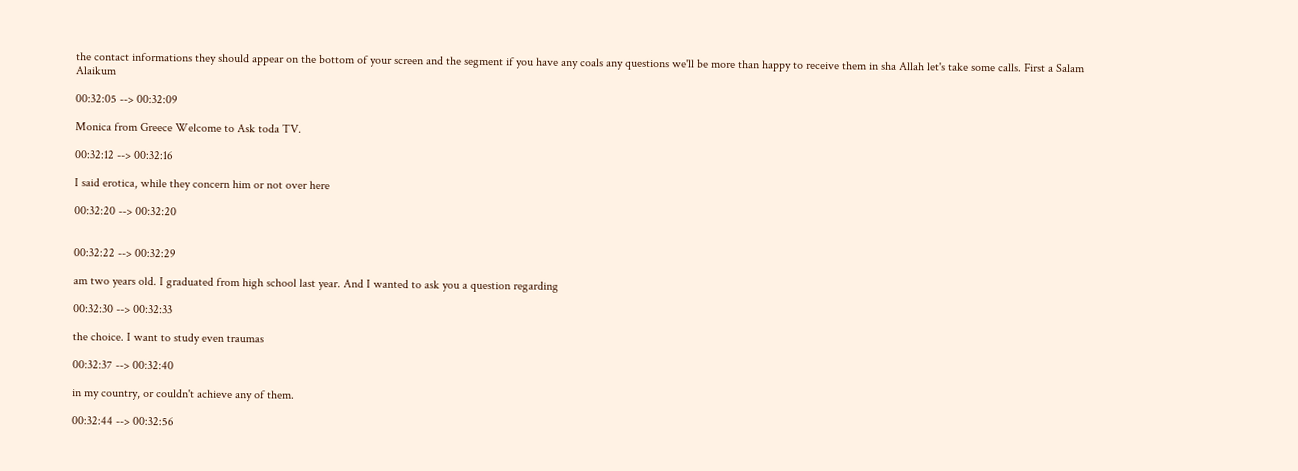the contact informations they should appear on the bottom of your screen and the segment if you have any coals any questions we'll be more than happy to receive them in sha Allah let's take some calls. First a Salam Alaikum

00:32:05 --> 00:32:09

Monica from Greece Welcome to Ask toda TV.

00:32:12 --> 00:32:16

I said erotica, while they concern him or not over here

00:32:20 --> 00:32:20


00:32:22 --> 00:32:29

am two years old. I graduated from high school last year. And I wanted to ask you a question regarding

00:32:30 --> 00:32:33

the choice. I want to study even traumas

00:32:37 --> 00:32:40

in my country, or couldn't achieve any of them.

00:32:44 --> 00:32:56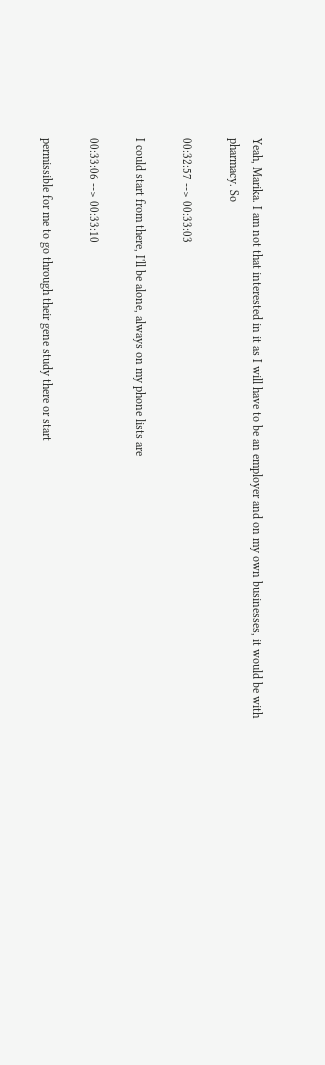Yeah, Marika. I am not that interested in it as I will have to be an employer and on my own businesses, it would be with pharmacy. So

00:32:57 --> 00:33:03

I could start from there, I'll be alone, always on my phone lists are

00:33:06 --> 00:33:10

permissible for me to go through their gene study there or start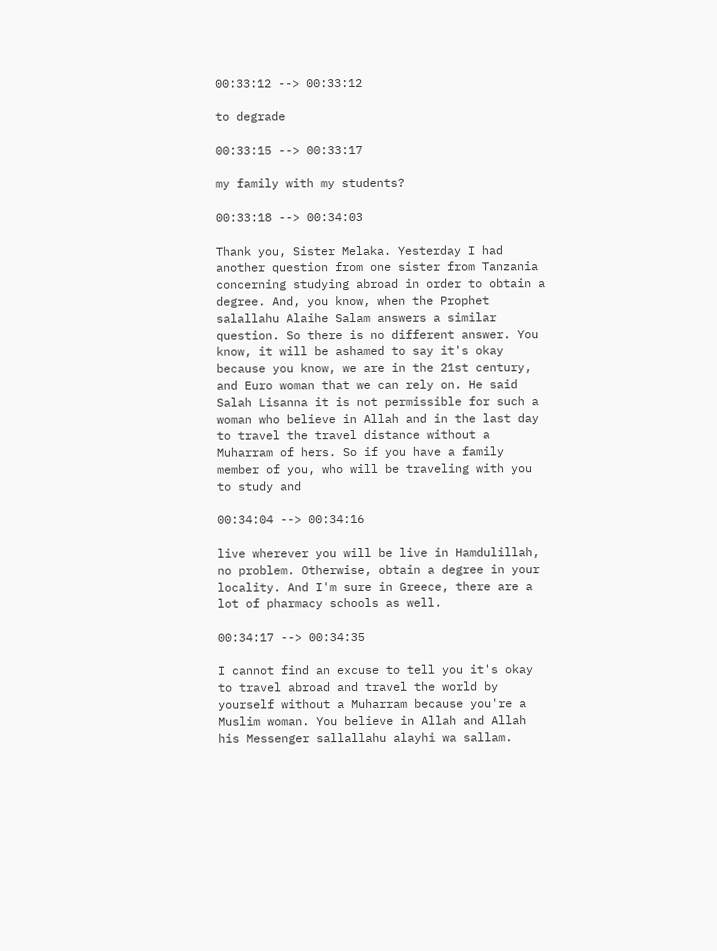00:33:12 --> 00:33:12

to degrade

00:33:15 --> 00:33:17

my family with my students?

00:33:18 --> 00:34:03

Thank you, Sister Melaka. Yesterday I had another question from one sister from Tanzania concerning studying abroad in order to obtain a degree. And, you know, when the Prophet salallahu Alaihe Salam answers a similar question. So there is no different answer. You know, it will be ashamed to say it's okay because you know, we are in the 21st century, and Euro woman that we can rely on. He said Salah Lisanna it is not permissible for such a woman who believe in Allah and in the last day to travel the travel distance without a Muharram of hers. So if you have a family member of you, who will be traveling with you to study and

00:34:04 --> 00:34:16

live wherever you will be live in Hamdulillah, no problem. Otherwise, obtain a degree in your locality. And I'm sure in Greece, there are a lot of pharmacy schools as well.

00:34:17 --> 00:34:35

I cannot find an excuse to tell you it's okay to travel abroad and travel the world by yourself without a Muharram because you're a Muslim woman. You believe in Allah and Allah his Messenger sallallahu alayhi wa sallam.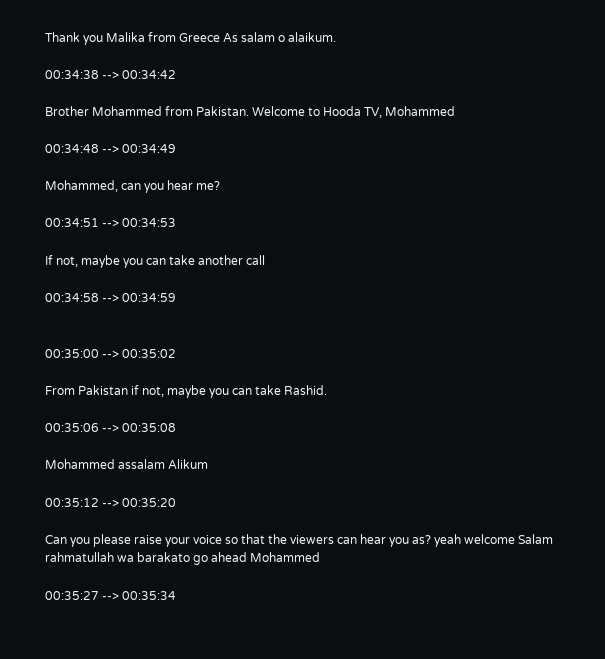Thank you Malika from Greece As salam o alaikum.

00:34:38 --> 00:34:42

Brother Mohammed from Pakistan. Welcome to Hooda TV, Mohammed

00:34:48 --> 00:34:49

Mohammed, can you hear me?

00:34:51 --> 00:34:53

If not, maybe you can take another call

00:34:58 --> 00:34:59


00:35:00 --> 00:35:02

From Pakistan if not, maybe you can take Rashid.

00:35:06 --> 00:35:08

Mohammed assalam Alikum

00:35:12 --> 00:35:20

Can you please raise your voice so that the viewers can hear you as? yeah welcome Salam rahmatullah wa barakato go ahead Mohammed

00:35:27 --> 00:35:34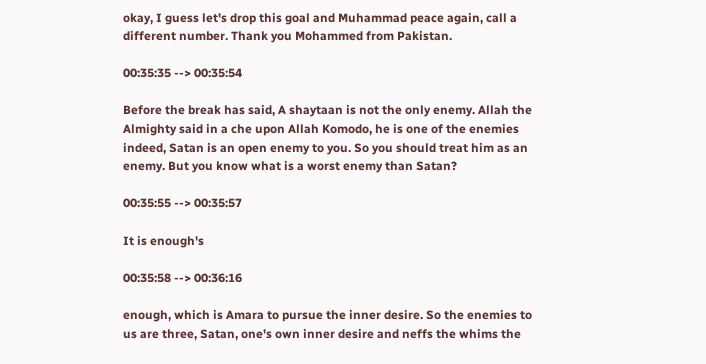okay, I guess let's drop this goal and Muhammad peace again, call a different number. Thank you Mohammed from Pakistan.

00:35:35 --> 00:35:54

Before the break has said, A shaytaan is not the only enemy. Allah the Almighty said in a che upon Allah Komodo, he is one of the enemies indeed, Satan is an open enemy to you. So you should treat him as an enemy. But you know what is a worst enemy than Satan?

00:35:55 --> 00:35:57

It is enough's

00:35:58 --> 00:36:16

enough, which is Amara to pursue the inner desire. So the enemies to us are three, Satan, one's own inner desire and neffs the whims the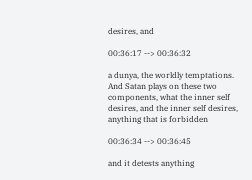desires, and

00:36:17 --> 00:36:32

a dunya, the worldly temptations. And Satan plays on these two components, what the inner self desires, and the inner self desires, anything that is forbidden

00:36:34 --> 00:36:45

and it detests anything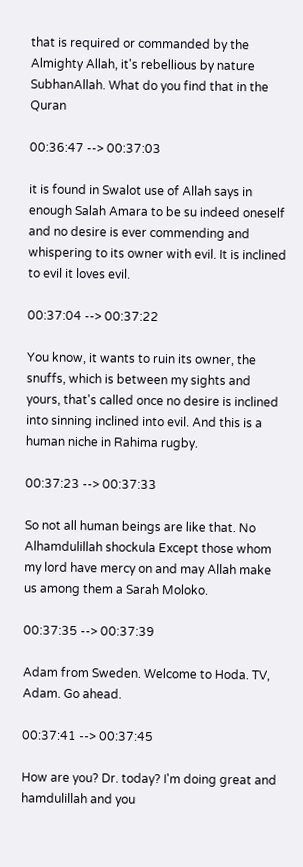that is required or commanded by the Almighty Allah, it's rebellious by nature SubhanAllah. What do you find that in the Quran

00:36:47 --> 00:37:03

it is found in Swalot use of Allah says in enough Salah Amara to be su indeed oneself and no desire is ever commending and whispering to its owner with evil. It is inclined to evil it loves evil.

00:37:04 --> 00:37:22

You know, it wants to ruin its owner, the snuffs, which is between my sights and yours, that's called once no desire is inclined into sinning inclined into evil. And this is a human niche in Rahima rugby.

00:37:23 --> 00:37:33

So not all human beings are like that. No Alhamdulillah shockula Except those whom my lord have mercy on and may Allah make us among them a Sarah Moloko.

00:37:35 --> 00:37:39

Adam from Sweden. Welcome to Hoda. TV, Adam. Go ahead.

00:37:41 --> 00:37:45

How are you? Dr. today? I'm doing great and hamdulillah and you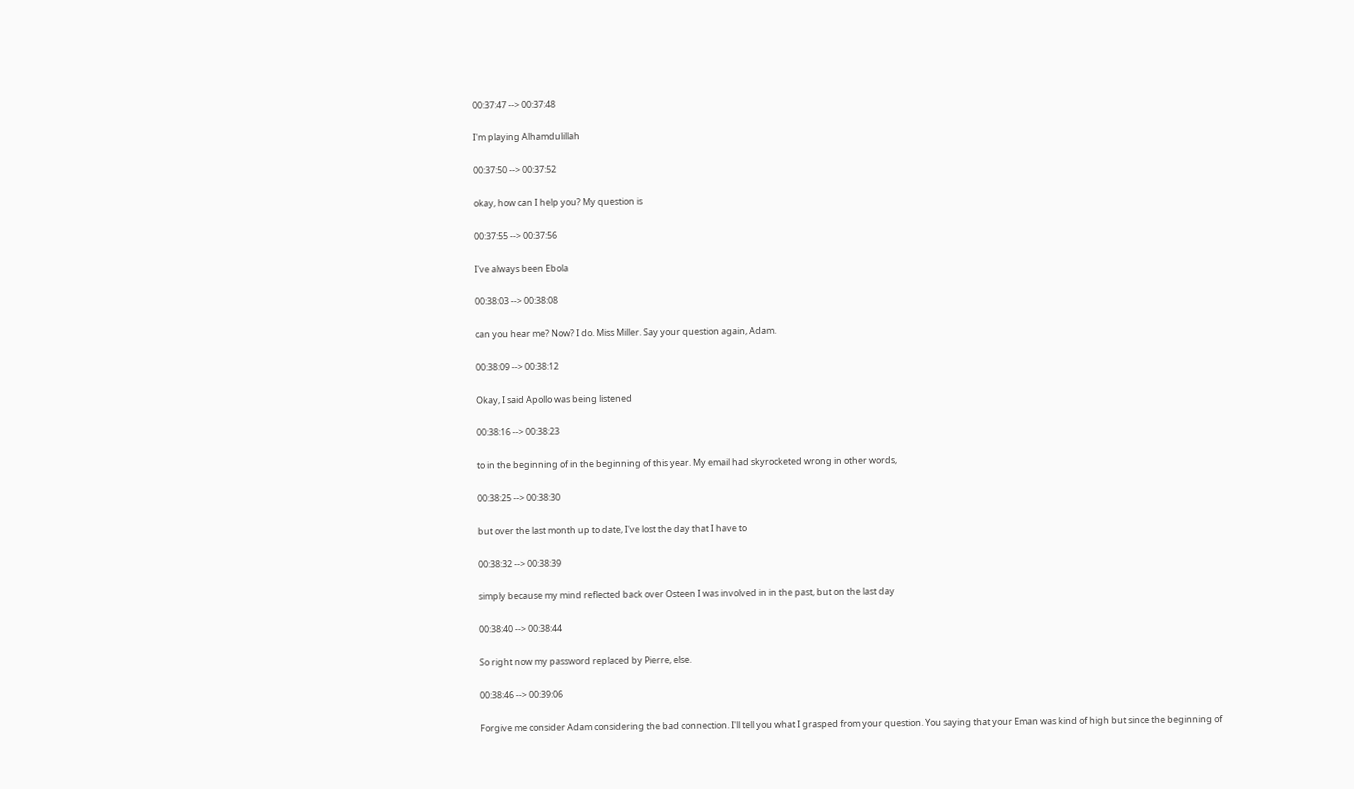00:37:47 --> 00:37:48

I'm playing Alhamdulillah

00:37:50 --> 00:37:52

okay, how can I help you? My question is

00:37:55 --> 00:37:56

I've always been Ebola

00:38:03 --> 00:38:08

can you hear me? Now? I do. Miss Miller. Say your question again, Adam.

00:38:09 --> 00:38:12

Okay, I said Apollo was being listened

00:38:16 --> 00:38:23

to in the beginning of in the beginning of this year. My email had skyrocketed wrong in other words,

00:38:25 --> 00:38:30

but over the last month up to date, I've lost the day that I have to

00:38:32 --> 00:38:39

simply because my mind reflected back over Osteen I was involved in in the past, but on the last day

00:38:40 --> 00:38:44

So right now my password replaced by Pierre, else.

00:38:46 --> 00:39:06

Forgive me consider Adam considering the bad connection. I'll tell you what I grasped from your question. You saying that your Eman was kind of high but since the beginning of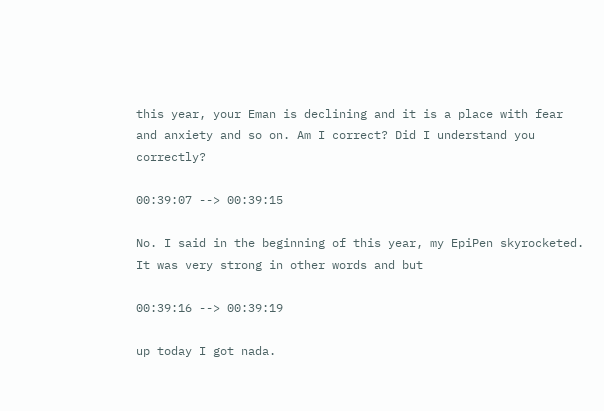this year, your Eman is declining and it is a place with fear and anxiety and so on. Am I correct? Did I understand you correctly?

00:39:07 --> 00:39:15

No. I said in the beginning of this year, my EpiPen skyrocketed. It was very strong in other words and but

00:39:16 --> 00:39:19

up today I got nada.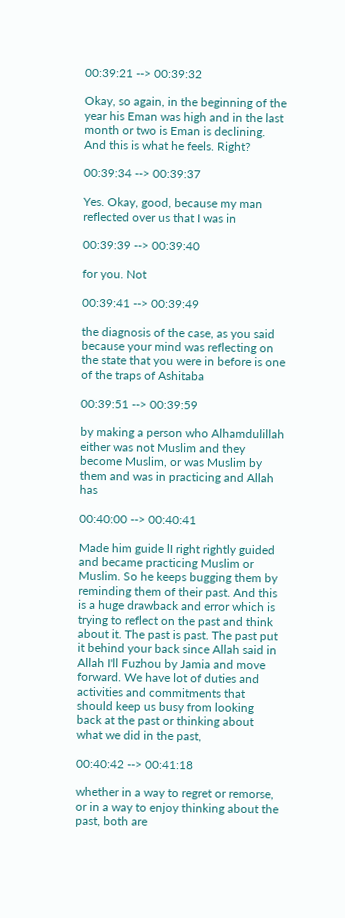00:39:21 --> 00:39:32

Okay, so again, in the beginning of the year his Eman was high and in the last month or two is Eman is declining. And this is what he feels. Right?

00:39:34 --> 00:39:37

Yes. Okay, good, because my man reflected over us that I was in

00:39:39 --> 00:39:40

for you. Not

00:39:41 --> 00:39:49

the diagnosis of the case, as you said because your mind was reflecting on the state that you were in before is one of the traps of Ashitaba

00:39:51 --> 00:39:59

by making a person who Alhamdulillah either was not Muslim and they become Muslim, or was Muslim by them and was in practicing and Allah has

00:40:00 --> 00:40:41

Made him guide lI right rightly guided and became practicing Muslim or Muslim. So he keeps bugging them by reminding them of their past. And this is a huge drawback and error which is trying to reflect on the past and think about it. The past is past. The past put it behind your back since Allah said in Allah I'll Fuzhou by Jamia and move forward. We have lot of duties and activities and commitments that should keep us busy from looking back at the past or thinking about what we did in the past,

00:40:42 --> 00:41:18

whether in a way to regret or remorse, or in a way to enjoy thinking about the past, both are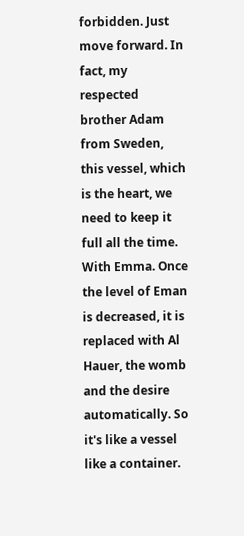forbidden. Just move forward. In fact, my respected brother Adam from Sweden, this vessel, which is the heart, we need to keep it full all the time. With Emma. Once the level of Eman is decreased, it is replaced with Al Hauer, the womb and the desire automatically. So it's like a vessel like a container.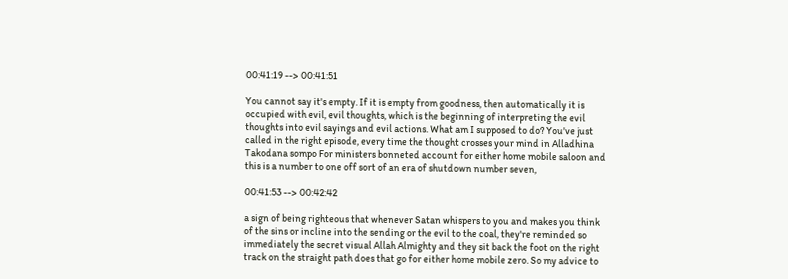00:41:19 --> 00:41:51

You cannot say it's empty. If it is empty from goodness, then automatically it is occupied with evil, evil thoughts, which is the beginning of interpreting the evil thoughts into evil sayings and evil actions. What am I supposed to do? You've just called in the right episode, every time the thought crosses your mind in Alladhina Takodana sompo For ministers bonneted account for either home mobile saloon and this is a number to one off sort of an era of shutdown number seven,

00:41:53 --> 00:42:42

a sign of being righteous that whenever Satan whispers to you and makes you think of the sins or incline into the sending or the evil to the coal, they're reminded so immediately the secret visual Allah Almighty and they sit back the foot on the right track on the straight path does that go for either home mobile zero. So my advice to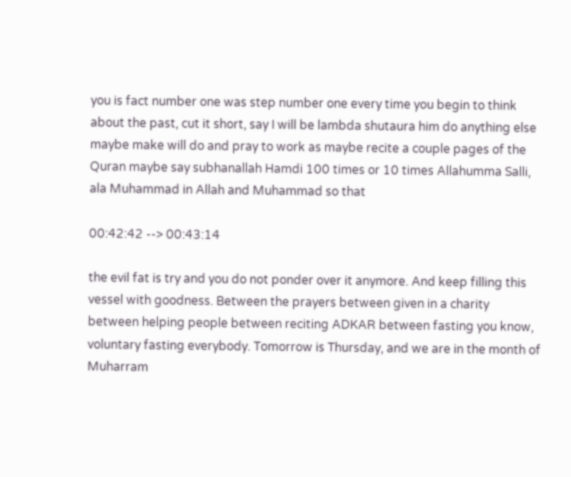you is fact number one was step number one every time you begin to think about the past, cut it short, say I will be lambda shutaura him do anything else maybe make will do and pray to work as maybe recite a couple pages of the Quran maybe say subhanallah Hamdi 100 times or 10 times Allahumma Salli, ala Muhammad in Allah and Muhammad so that

00:42:42 --> 00:43:14

the evil fat is try and you do not ponder over it anymore. And keep filling this vessel with goodness. Between the prayers between given in a charity between helping people between reciting ADKAR between fasting you know, voluntary fasting everybody. Tomorrow is Thursday, and we are in the month of Muharram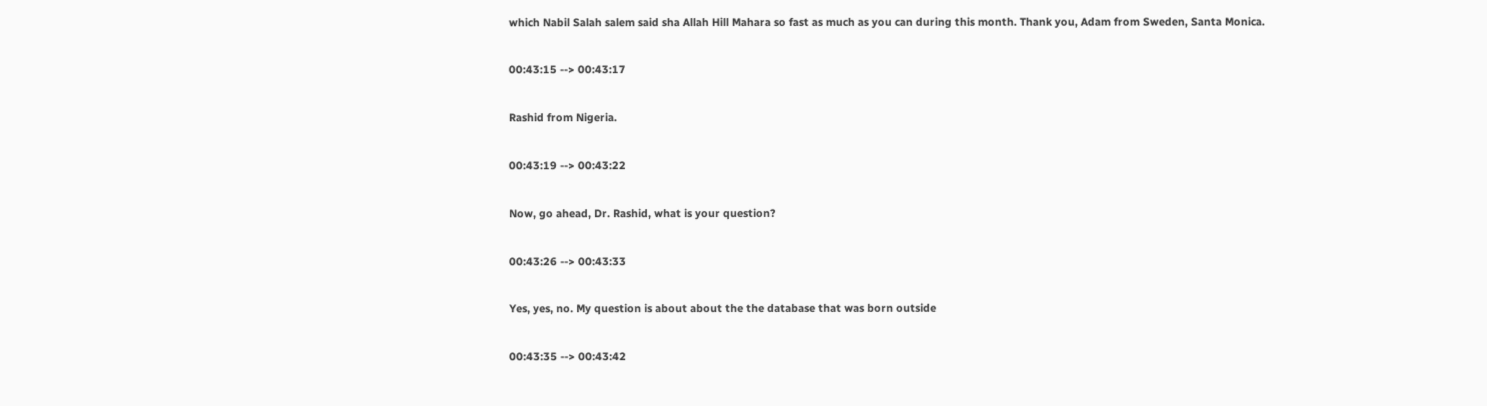which Nabil Salah salem said sha Allah Hill Mahara so fast as much as you can during this month. Thank you, Adam from Sweden, Santa Monica.

00:43:15 --> 00:43:17

Rashid from Nigeria.

00:43:19 --> 00:43:22

Now, go ahead, Dr. Rashid, what is your question?

00:43:26 --> 00:43:33

Yes, yes, no. My question is about about the the database that was born outside

00:43:35 --> 00:43:42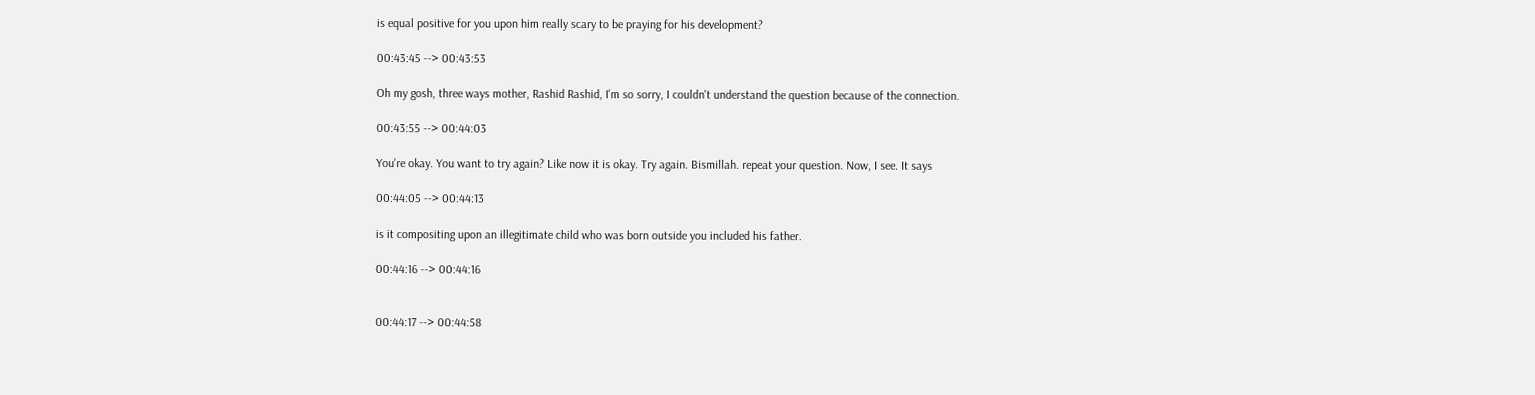is equal positive for you upon him really scary to be praying for his development?

00:43:45 --> 00:43:53

Oh my gosh, three ways mother, Rashid Rashid, I'm so sorry, I couldn't understand the question because of the connection.

00:43:55 --> 00:44:03

You're okay. You want to try again? Like now it is okay. Try again. Bismillah. repeat your question. Now, I see. It says

00:44:05 --> 00:44:13

is it compositing upon an illegitimate child who was born outside you included his father.

00:44:16 --> 00:44:16


00:44:17 --> 00:44:58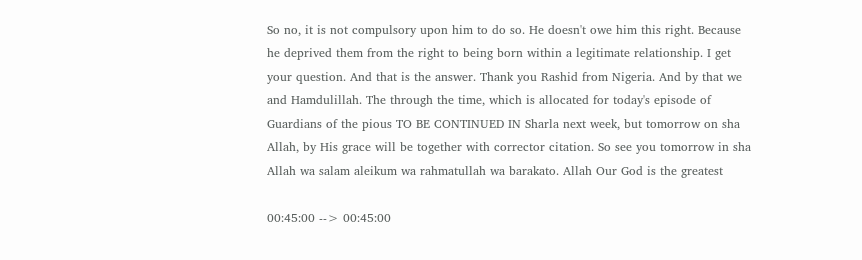So no, it is not compulsory upon him to do so. He doesn't owe him this right. Because he deprived them from the right to being born within a legitimate relationship. I get your question. And that is the answer. Thank you Rashid from Nigeria. And by that we and Hamdulillah. The through the time, which is allocated for today's episode of Guardians of the pious TO BE CONTINUED IN Sharla next week, but tomorrow on sha Allah, by His grace will be together with corrector citation. So see you tomorrow in sha Allah wa salam aleikum wa rahmatullah wa barakato. Allah Our God is the greatest

00:45:00 --> 00:45:00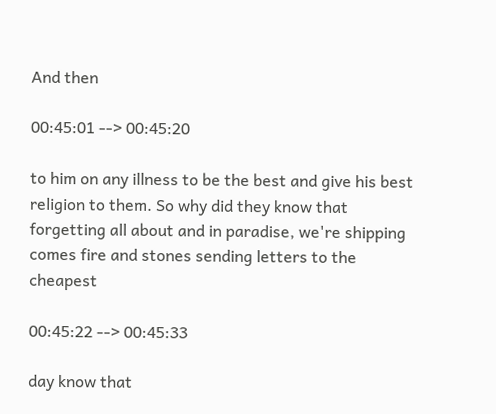And then

00:45:01 --> 00:45:20

to him on any illness to be the best and give his best religion to them. So why did they know that forgetting all about and in paradise, we're shipping comes fire and stones sending letters to the cheapest

00:45:22 --> 00:45:33

day know that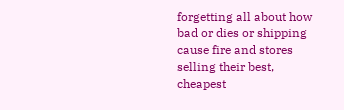forgetting all about how bad or dies or shipping cause fire and stores selling their best, cheapest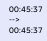00:45:37 --> 00:45:37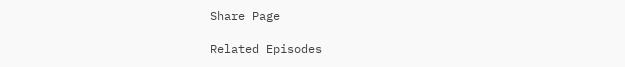Share Page

Related Episodes